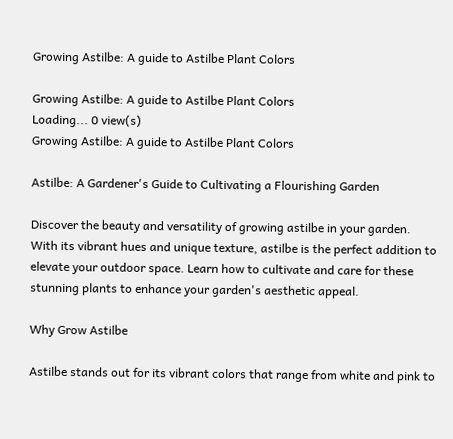Growing Astilbe: A guide to Astilbe Plant Colors

Growing Astilbe: A guide to Astilbe Plant Colors
Loading... 0 view(s)
Growing Astilbe: A guide to Astilbe Plant Colors

Astilbe: A Gardener's Guide to Cultivating a Flourishing Garden

Discover the beauty and versatility of growing astilbe in your garden. With its vibrant hues and unique texture, astilbe is the perfect addition to elevate your outdoor space. Learn how to cultivate and care for these stunning plants to enhance your garden's aesthetic appeal.

Why Grow Astilbe

Astilbe stands out for its vibrant colors that range from white and pink to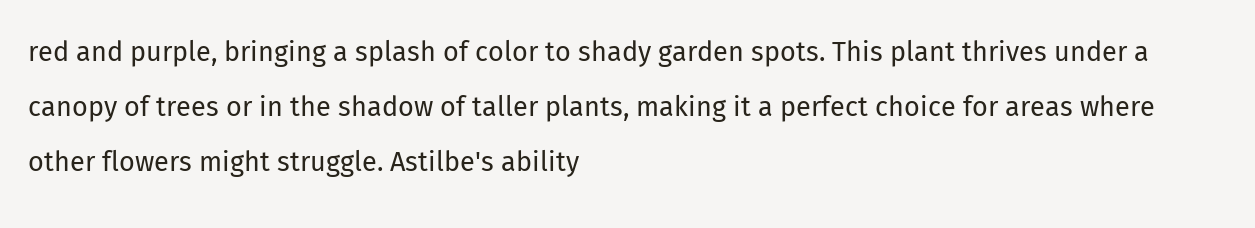red and purple, bringing a splash of color to shady garden spots. This plant thrives under a canopy of trees or in the shadow of taller plants, making it a perfect choice for areas where other flowers might struggle. Astilbe's ability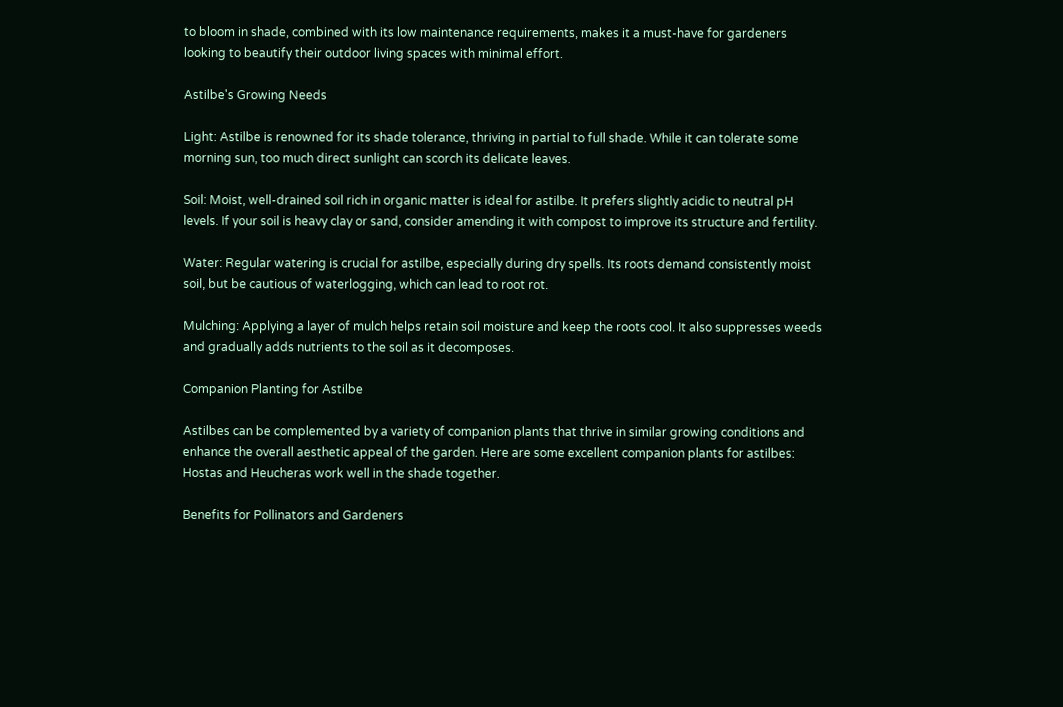to bloom in shade, combined with its low maintenance requirements, makes it a must-have for gardeners looking to beautify their outdoor living spaces with minimal effort.

Astilbe's Growing Needs

Light: Astilbe is renowned for its shade tolerance, thriving in partial to full shade. While it can tolerate some morning sun, too much direct sunlight can scorch its delicate leaves.

Soil: Moist, well-drained soil rich in organic matter is ideal for astilbe. It prefers slightly acidic to neutral pH levels. If your soil is heavy clay or sand, consider amending it with compost to improve its structure and fertility.

Water: Regular watering is crucial for astilbe, especially during dry spells. Its roots demand consistently moist soil, but be cautious of waterlogging, which can lead to root rot.

Mulching: Applying a layer of mulch helps retain soil moisture and keep the roots cool. It also suppresses weeds and gradually adds nutrients to the soil as it decomposes.

Companion Planting for Astilbe

Astilbes can be complemented by a variety of companion plants that thrive in similar growing conditions and enhance the overall aesthetic appeal of the garden. Here are some excellent companion plants for astilbes: Hostas and Heucheras work well in the shade together.

Benefits for Pollinators and Gardeners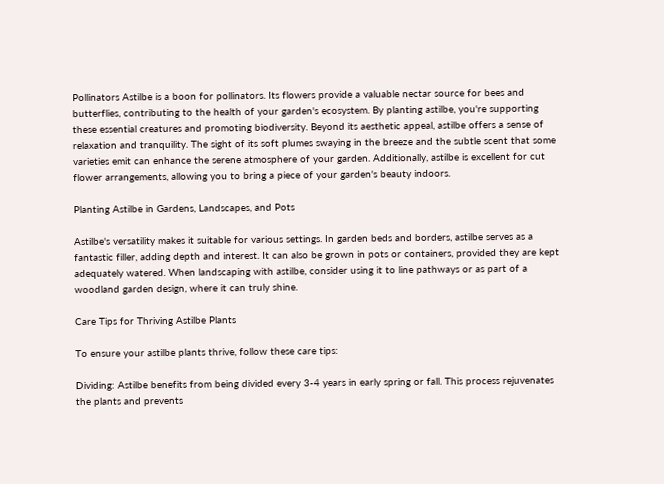Pollinators Astilbe is a boon for pollinators. Its flowers provide a valuable nectar source for bees and butterflies, contributing to the health of your garden's ecosystem. By planting astilbe, you're supporting these essential creatures and promoting biodiversity. Beyond its aesthetic appeal, astilbe offers a sense of relaxation and tranquility. The sight of its soft plumes swaying in the breeze and the subtle scent that some varieties emit can enhance the serene atmosphere of your garden. Additionally, astilbe is excellent for cut flower arrangements, allowing you to bring a piece of your garden's beauty indoors.

Planting Astilbe in Gardens, Landscapes, and Pots

Astilbe's versatility makes it suitable for various settings. In garden beds and borders, astilbe serves as a fantastic filler, adding depth and interest. It can also be grown in pots or containers, provided they are kept adequately watered. When landscaping with astilbe, consider using it to line pathways or as part of a woodland garden design, where it can truly shine.

Care Tips for Thriving Astilbe Plants

To ensure your astilbe plants thrive, follow these care tips:

Dividing: Astilbe benefits from being divided every 3-4 years in early spring or fall. This process rejuvenates the plants and prevents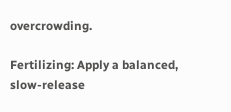overcrowding.

Fertilizing: Apply a balanced, slow-release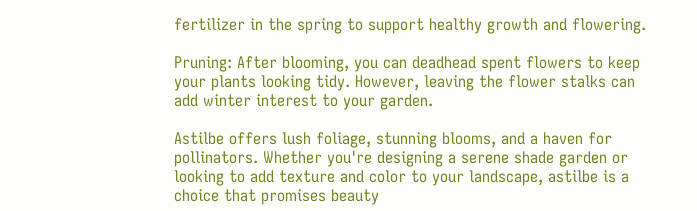fertilizer in the spring to support healthy growth and flowering.

Pruning: After blooming, you can deadhead spent flowers to keep your plants looking tidy. However, leaving the flower stalks can add winter interest to your garden.

Astilbe offers lush foliage, stunning blooms, and a haven for pollinators. Whether you're designing a serene shade garden or looking to add texture and color to your landscape, astilbe is a choice that promises beauty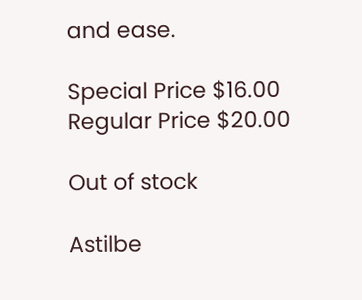and ease.

Special Price $16.00 Regular Price $20.00

Out of stock

Astilbe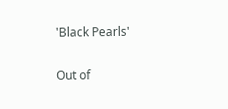'Black Pearls'

Out of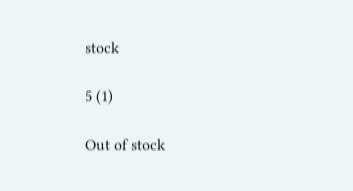stock

5 (1)

Out of stock